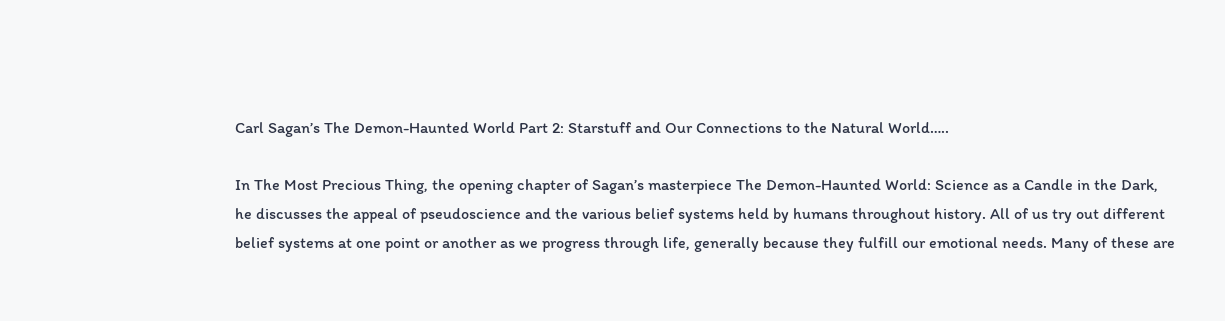Carl Sagan’s The Demon-Haunted World Part 2: Starstuff and Our Connections to the Natural World…..

In The Most Precious Thing, the opening chapter of Sagan’s masterpiece The Demon-Haunted World: Science as a Candle in the Dark, he discusses the appeal of pseudoscience and the various belief systems held by humans throughout history. All of us try out different belief systems at one point or another as we progress through life, generally because they fulfill our emotional needs. Many of these are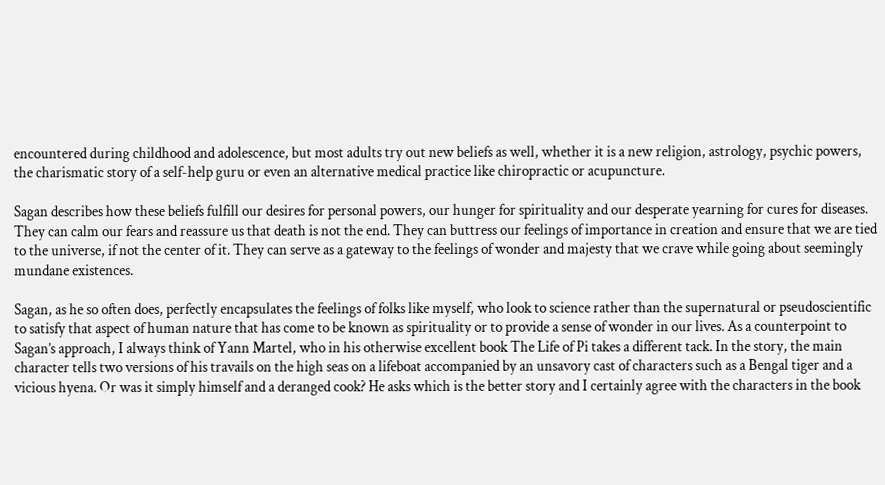encountered during childhood and adolescence, but most adults try out new beliefs as well, whether it is a new religion, astrology, psychic powers, the charismatic story of a self-help guru or even an alternative medical practice like chiropractic or acupuncture.

Sagan describes how these beliefs fulfill our desires for personal powers, our hunger for spirituality and our desperate yearning for cures for diseases. They can calm our fears and reassure us that death is not the end. They can buttress our feelings of importance in creation and ensure that we are tied to the universe, if not the center of it. They can serve as a gateway to the feelings of wonder and majesty that we crave while going about seemingly mundane existences.

Sagan, as he so often does, perfectly encapsulates the feelings of folks like myself, who look to science rather than the supernatural or pseudoscientific to satisfy that aspect of human nature that has come to be known as spirituality or to provide a sense of wonder in our lives. As a counterpoint to Sagan’s approach, I always think of Yann Martel, who in his otherwise excellent book The Life of Pi takes a different tack. In the story, the main character tells two versions of his travails on the high seas on a lifeboat accompanied by an unsavory cast of characters such as a Bengal tiger and a vicious hyena. Or was it simply himself and a deranged cook? He asks which is the better story and I certainly agree with the characters in the book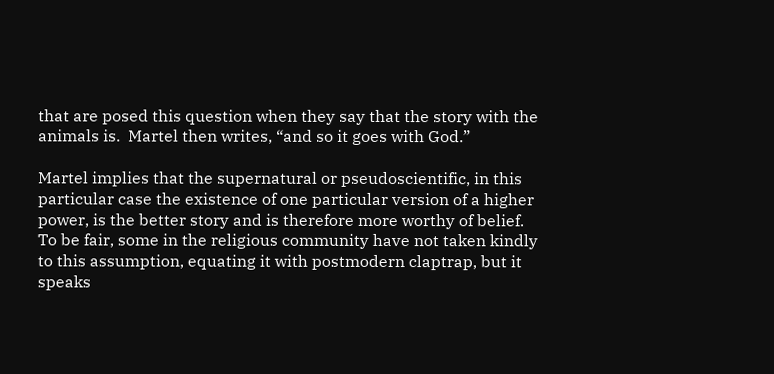that are posed this question when they say that the story with the animals is.  Martel then writes, “and so it goes with God.”

Martel implies that the supernatural or pseudoscientific, in this particular case the existence of one particular version of a higher power, is the better story and is therefore more worthy of belief. To be fair, some in the religious community have not taken kindly to this assumption, equating it with postmodern claptrap, but it speaks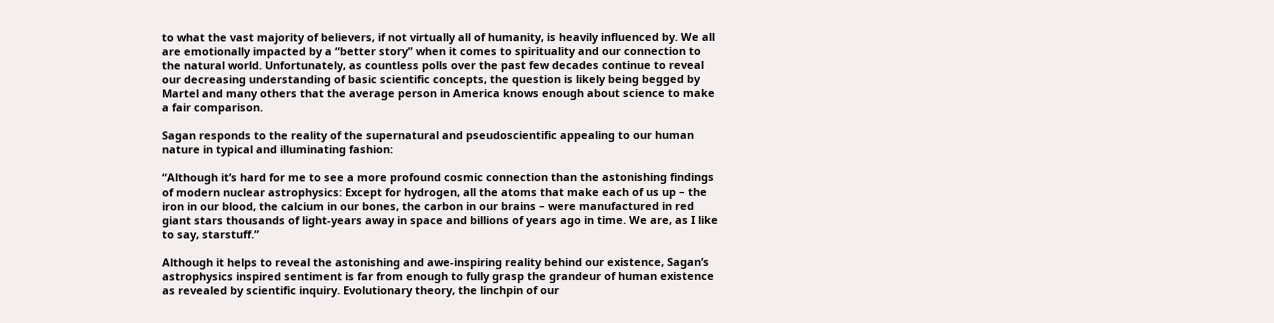to what the vast majority of believers, if not virtually all of humanity, is heavily influenced by. We all are emotionally impacted by a “better story” when it comes to spirituality and our connection to the natural world. Unfortunately, as countless polls over the past few decades continue to reveal our decreasing understanding of basic scientific concepts, the question is likely being begged by Martel and many others that the average person in America knows enough about science to make a fair comparison.

Sagan responds to the reality of the supernatural and pseudoscientific appealing to our human nature in typical and illuminating fashion:

“Although it’s hard for me to see a more profound cosmic connection than the astonishing findings of modern nuclear astrophysics: Except for hydrogen, all the atoms that make each of us up – the iron in our blood, the calcium in our bones, the carbon in our brains – were manufactured in red giant stars thousands of light-years away in space and billions of years ago in time. We are, as I like to say, starstuff.”

Although it helps to reveal the astonishing and awe-inspiring reality behind our existence, Sagan’s astrophysics inspired sentiment is far from enough to fully grasp the grandeur of human existence as revealed by scientific inquiry. Evolutionary theory, the linchpin of our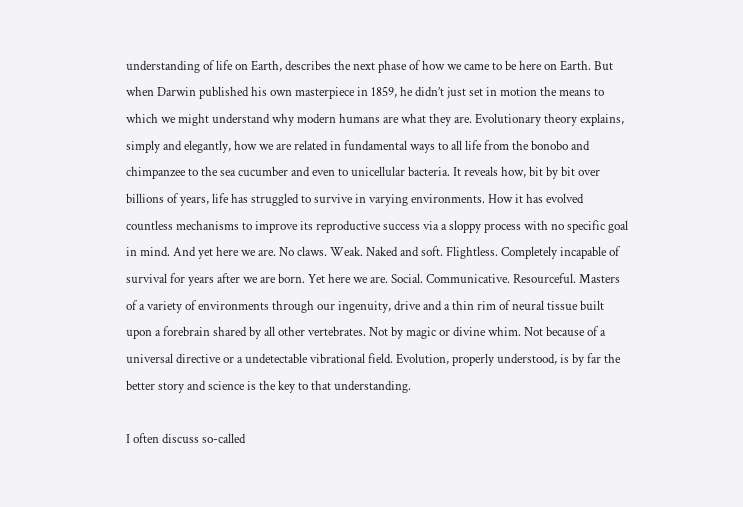understanding of life on Earth, describes the next phase of how we came to be here on Earth. But when Darwin published his own masterpiece in 1859, he didn’t just set in motion the means to which we might understand why modern humans are what they are. Evolutionary theory explains, simply and elegantly, how we are related in fundamental ways to all life from the bonobo and chimpanzee to the sea cucumber and even to unicellular bacteria. It reveals how, bit by bit over billions of years, life has struggled to survive in varying environments. How it has evolved countless mechanisms to improve its reproductive success via a sloppy process with no specific goal in mind. And yet here we are. No claws. Weak. Naked and soft. Flightless. Completely incapable of survival for years after we are born. Yet here we are. Social. Communicative. Resourceful. Masters of a variety of environments through our ingenuity, drive and a thin rim of neural tissue built upon a forebrain shared by all other vertebrates. Not by magic or divine whim. Not because of a universal directive or a undetectable vibrational field. Evolution, properly understood, is by far the better story and science is the key to that understanding.

I often discuss so-called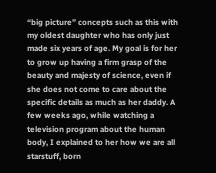“big picture” concepts such as this with my oldest daughter who has only just made six years of age. My goal is for her to grow up having a firm grasp of the beauty and majesty of science, even if she does not come to care about the specific details as much as her daddy. A few weeks ago, while watching a television program about the human body, I explained to her how we are all starstuff, born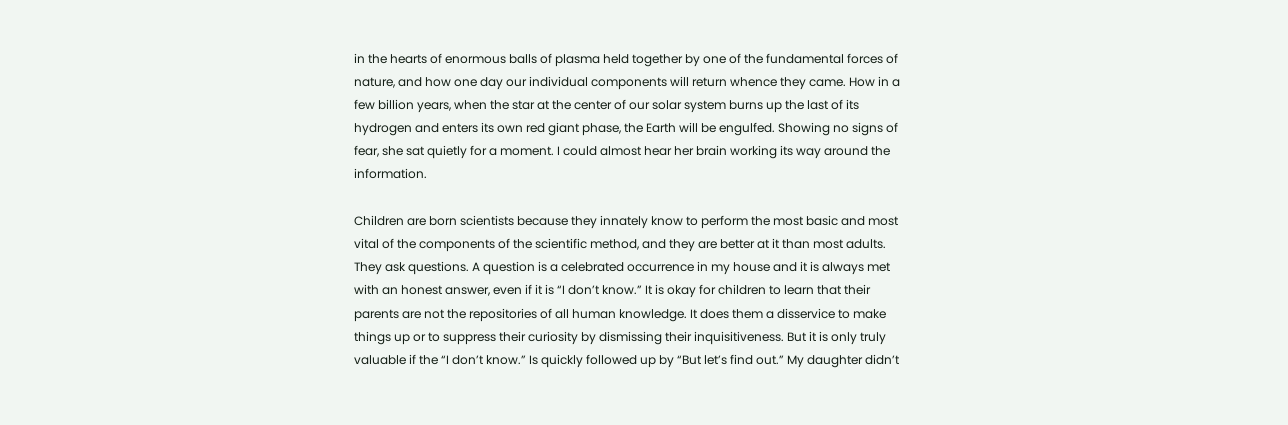in the hearts of enormous balls of plasma held together by one of the fundamental forces of nature, and how one day our individual components will return whence they came. How in a few billion years, when the star at the center of our solar system burns up the last of its hydrogen and enters its own red giant phase, the Earth will be engulfed. Showing no signs of fear, she sat quietly for a moment. I could almost hear her brain working its way around the information.

Children are born scientists because they innately know to perform the most basic and most vital of the components of the scientific method, and they are better at it than most adults. They ask questions. A question is a celebrated occurrence in my house and it is always met with an honest answer, even if it is “I don’t know.” It is okay for children to learn that their parents are not the repositories of all human knowledge. It does them a disservice to make things up or to suppress their curiosity by dismissing their inquisitiveness. But it is only truly valuable if the “I don’t know.” Is quickly followed up by “But let’s find out.” My daughter didn’t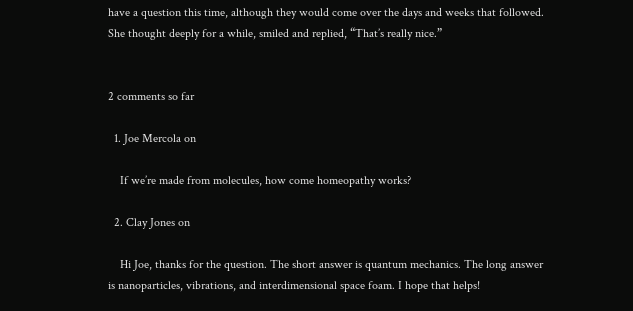have a question this time, although they would come over the days and weeks that followed. She thought deeply for a while, smiled and replied, “That’s really nice.”


2 comments so far

  1. Joe Mercola on

    If we’re made from molecules, how come homeopathy works?

  2. Clay Jones on

    Hi Joe, thanks for the question. The short answer is quantum mechanics. The long answer is nanoparticles, vibrations, and interdimensional space foam. I hope that helps!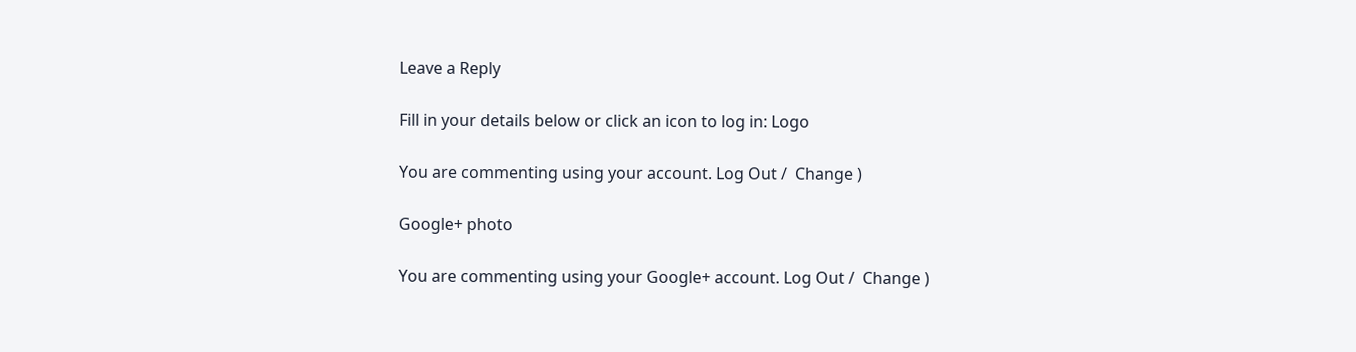Leave a Reply

Fill in your details below or click an icon to log in: Logo

You are commenting using your account. Log Out /  Change )

Google+ photo

You are commenting using your Google+ account. Log Out /  Change )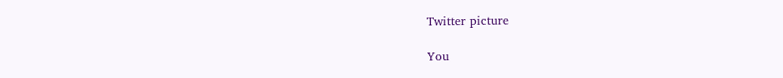Twitter picture

You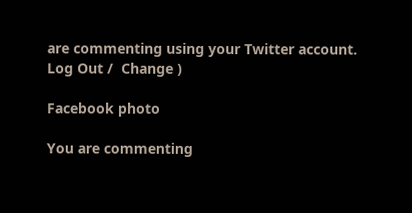are commenting using your Twitter account. Log Out /  Change )

Facebook photo

You are commenting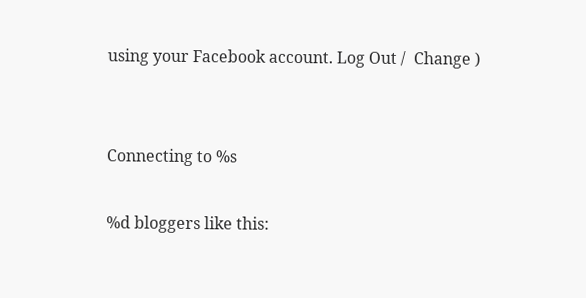using your Facebook account. Log Out /  Change )


Connecting to %s

%d bloggers like this: